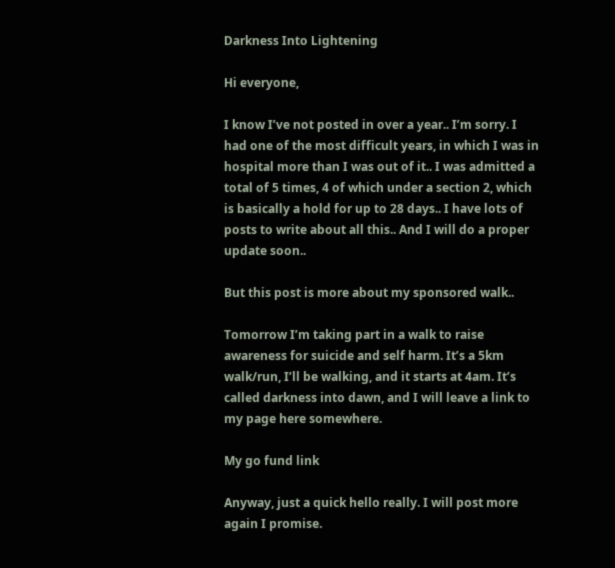Darkness Into Lightening

Hi everyone,

I know I’ve not posted in over a year.. I’m sorry. I had one of the most difficult years, in which I was in hospital more than I was out of it.. I was admitted a total of 5 times, 4 of which under a section 2, which is basically a hold for up to 28 days.. I have lots of posts to write about all this.. And I will do a proper update soon..

But this post is more about my sponsored walk..

Tomorrow I’m taking part in a walk to raise awareness for suicide and self harm. It’s a 5km walk/run, I’ll be walking, and it starts at 4am. It’s called darkness into dawn, and I will leave a link to my page here somewhere.

My go fund link

Anyway, just a quick hello really. I will post more again I promise.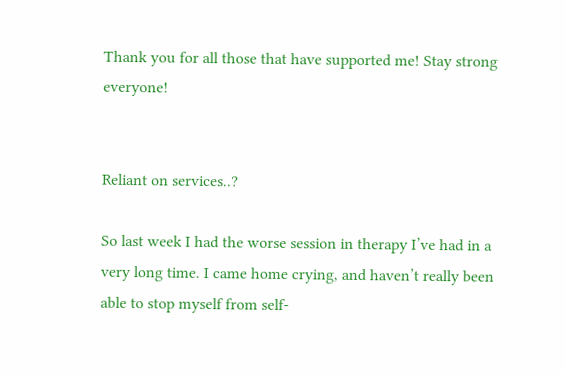Thank you for all those that have supported me! Stay strong everyone!


Reliant on services..?

So last week I had the worse session in therapy I’ve had in a very long time. I came home crying, and haven’t really been able to stop myself from self-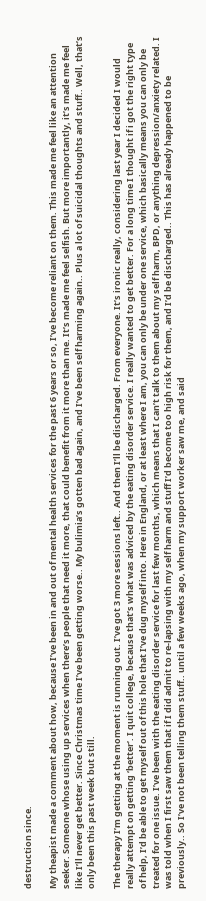destruction since.

My theapist made a comment about how, because I’ve been in and out of mental health services for the past 6 years or so, I’ve become reliant on them. This made me feel like an attention seeker. Someone whose using up services when there’s people that need it more, that could benefit from it more than me. It’s made me feel selfish. But more importantly, it’s made me feel like I’ll never get better. Since Christmas time I’ve been getting worse.. My bulimia’s gotten bad again, and I’ve been self harming again.. Plus a lot of suicidal thoughts and stuff.. Well, that’s only been this past week but still.

The therapy I’m getting at the moment is running out. I’ve got 3 more sessions left.. And then I’ll be discharged. From everyone. It’s ironic really, considering last year I decided I would really attempt on getting ‘better’. I quit college, because that’s what was adviced by the eating disorder service. I really wanted to get better. For a long time I thought if i got the right type of help, I’d be able to get myself out of this hole that I’ve dug myself into. Here in England, or at least where I am, you can only be under one service, which basically means you can only be treated for one issue. I’ve been with the eating disorder service for last few months, which means that I can’t talk to them about my self harm, BPD, or anything depression/anxiety related. I was told when I first saw them that if I did admit to re-lapsing with my self harm and stuff I’d become too high risk for them, and I’d be discharged.. This has already happened to be previously.. So I’ve not been telling them stuff.. until a few weeks ago, when my support worker saw me, and said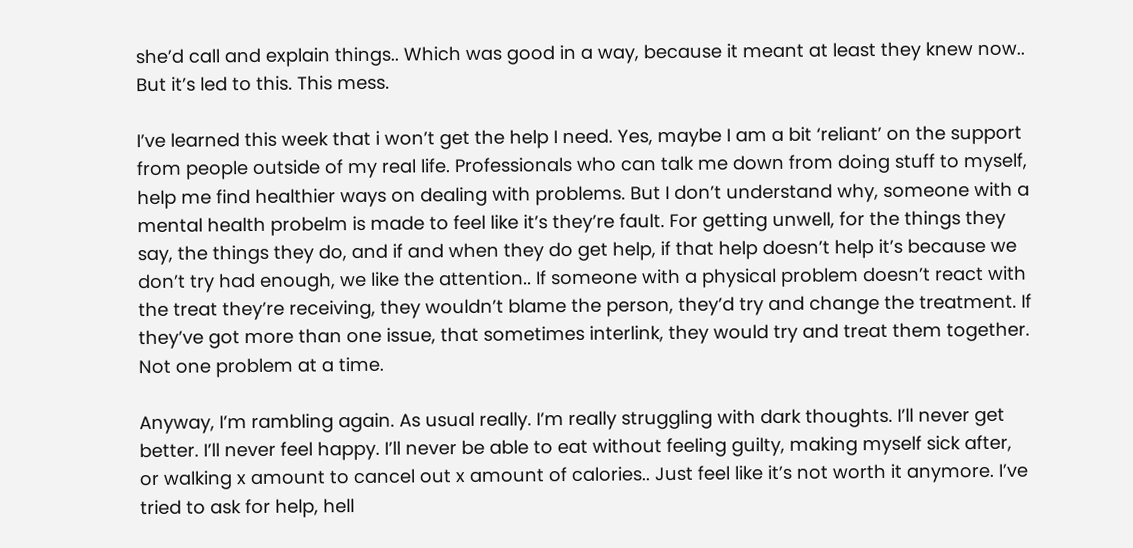she’d call and explain things.. Which was good in a way, because it meant at least they knew now.. But it’s led to this. This mess.

I’ve learned this week that i won’t get the help I need. Yes, maybe I am a bit ‘reliant’ on the support from people outside of my real life. Professionals who can talk me down from doing stuff to myself, help me find healthier ways on dealing with problems. But I don’t understand why, someone with a mental health probelm is made to feel like it’s they’re fault. For getting unwell, for the things they say, the things they do, and if and when they do get help, if that help doesn’t help it’s because we don’t try had enough, we like the attention.. If someone with a physical problem doesn’t react with the treat they’re receiving, they wouldn’t blame the person, they’d try and change the treatment. If they’ve got more than one issue, that sometimes interlink, they would try and treat them together. Not one problem at a time.

Anyway, I’m rambling again. As usual really. I’m really struggling with dark thoughts. I’ll never get better. I’ll never feel happy. I’ll never be able to eat without feeling guilty, making myself sick after, or walking x amount to cancel out x amount of calories.. Just feel like it’s not worth it anymore. I’ve tried to ask for help, hell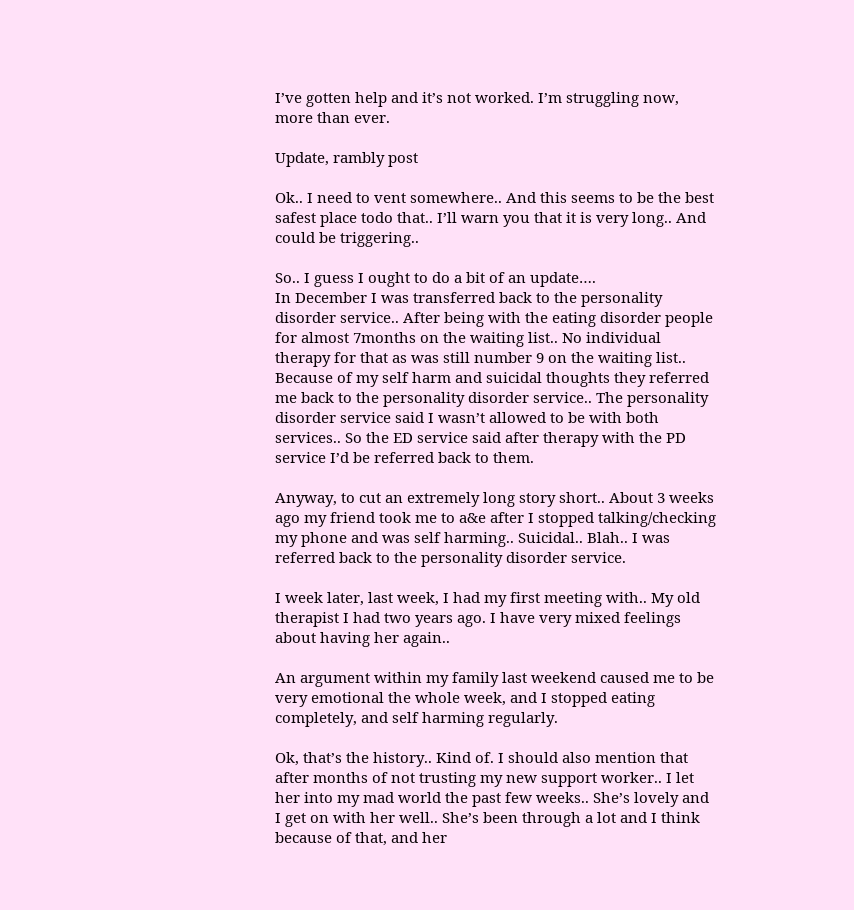I’ve gotten help and it’s not worked. I’m struggling now, more than ever.

Update, rambly post

Ok.. I need to vent somewhere.. And this seems to be the best safest place todo that.. I’ll warn you that it is very long.. And could be triggering..

So.. I guess I ought to do a bit of an update….
In December I was transferred back to the personality disorder service.. After being with the eating disorder people for almost 7months on the waiting list.. No individual therapy for that as was still number 9 on the waiting list.. Because of my self harm and suicidal thoughts they referred me back to the personality disorder service.. The personality disorder service said I wasn’t allowed to be with both services.. So the ED service said after therapy with the PD service I’d be referred back to them.

Anyway, to cut an extremely long story short.. About 3 weeks ago my friend took me to a&e after I stopped talking/checking my phone and was self harming.. Suicidal.. Blah.. I was referred back to the personality disorder service.

I week later, last week, I had my first meeting with.. My old therapist I had two years ago. I have very mixed feelings about having her again..

An argument within my family last weekend caused me to be very emotional the whole week, and I stopped eating completely, and self harming regularly.

Ok, that’s the history.. Kind of. I should also mention that after months of not trusting my new support worker.. I let her into my mad world the past few weeks.. She’s lovely and I get on with her well.. She’s been through a lot and I think because of that, and her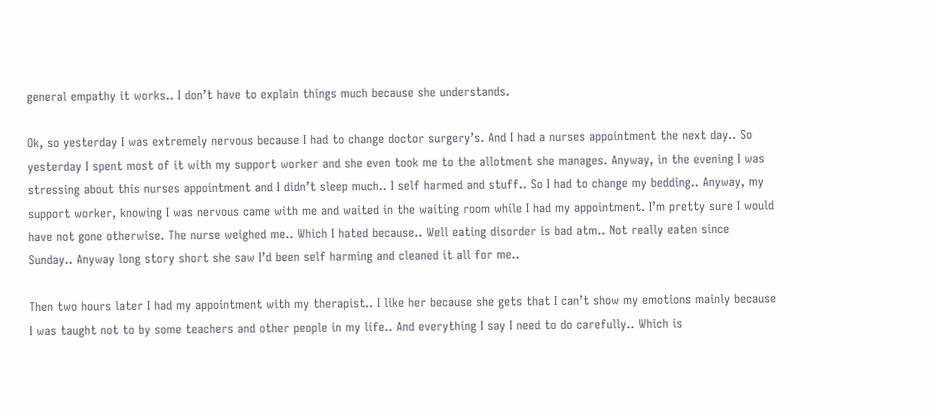general empathy it works.. I don’t have to explain things much because she understands.

Ok, so yesterday I was extremely nervous because I had to change doctor surgery’s. And I had a nurses appointment the next day.. So yesterday I spent most of it with my support worker and she even took me to the allotment she manages. Anyway, in the evening I was stressing about this nurses appointment and I didn’t sleep much.. I self harmed and stuff.. So I had to change my bedding.. Anyway, my support worker, knowing I was nervous came with me and waited in the waiting room while I had my appointment. I’m pretty sure I would have not gone otherwise. The nurse weighed me.. Which I hated because.. Well eating disorder is bad atm.. Not really eaten since Sunday.. Anyway long story short she saw I’d been self harming and cleaned it all for me..

Then two hours later I had my appointment with my therapist.. I like her because she gets that I can’t show my emotions mainly because I was taught not to by some teachers and other people in my life.. And everything I say I need to do carefully.. Which is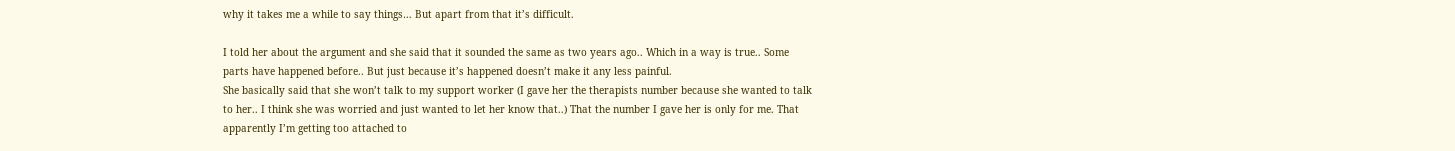why it takes me a while to say things… But apart from that it’s difficult.

I told her about the argument and she said that it sounded the same as two years ago.. Which in a way is true.. Some parts have happened before.. But just because it’s happened doesn’t make it any less painful.
She basically said that she won’t talk to my support worker (I gave her the therapists number because she wanted to talk to her.. I think she was worried and just wanted to let her know that..) That the number I gave her is only for me. That apparently I’m getting too attached to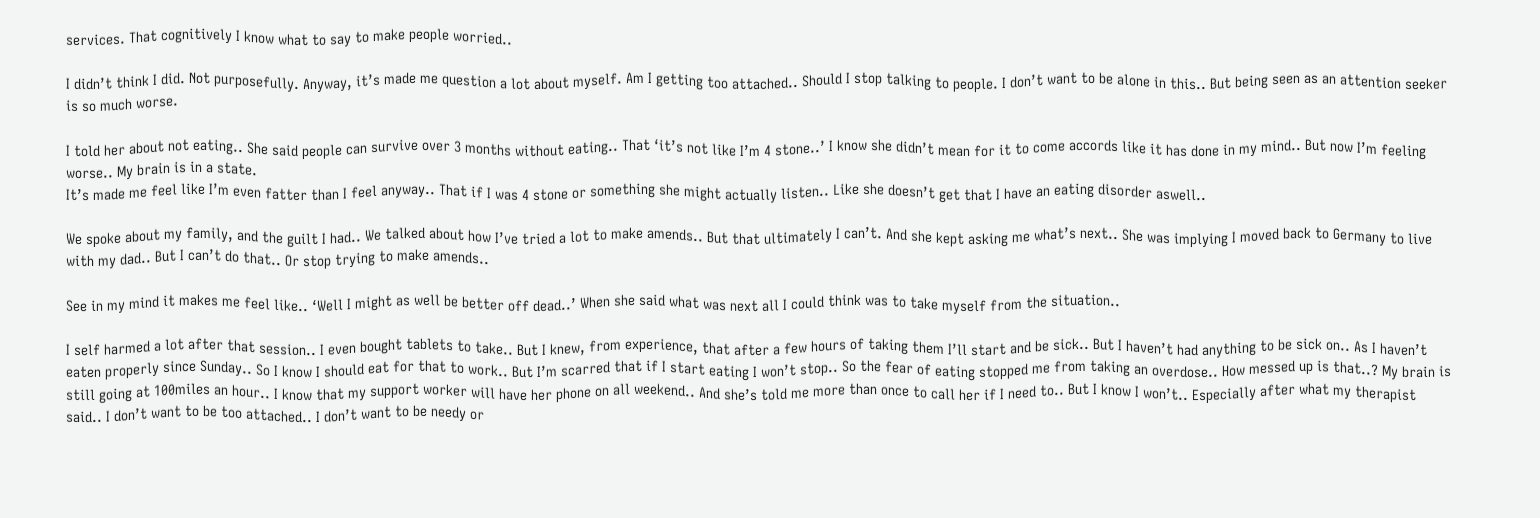services. That cognitively I know what to say to make people worried..

I didn’t think I did. Not purposefully. Anyway, it’s made me question a lot about myself. Am I getting too attached.. Should I stop talking to people. I don’t want to be alone in this.. But being seen as an attention seeker is so much worse.

I told her about not eating.. She said people can survive over 3 months without eating.. That ‘it’s not like I’m 4 stone..’ I know she didn’t mean for it to come accords like it has done in my mind.. But now I’m feeling worse.. My brain is in a state.
It’s made me feel like I’m even fatter than I feel anyway.. That if I was 4 stone or something she might actually listen.. Like she doesn’t get that I have an eating disorder aswell..

We spoke about my family, and the guilt I had.. We talked about how I’ve tried a lot to make amends.. But that ultimately I can’t. And she kept asking me what’s next.. She was implying I moved back to Germany to live with my dad.. But I can’t do that.. Or stop trying to make amends..

See in my mind it makes me feel like.. ‘Well I might as well be better off dead..’ When she said what was next all I could think was to take myself from the situation..

I self harmed a lot after that session.. I even bought tablets to take.. But I knew, from experience, that after a few hours of taking them I’ll start and be sick.. But I haven’t had anything to be sick on.. As I haven’t eaten properly since Sunday.. So I know I should eat for that to work.. But I’m scarred that if I start eating I won’t stop.. So the fear of eating stopped me from taking an overdose.. How messed up is that..? My brain is still going at 100miles an hour.. I know that my support worker will have her phone on all weekend.. And she’s told me more than once to call her if I need to.. But I know I won’t.. Especially after what my therapist said.. I don’t want to be too attached.. I don’t want to be needy or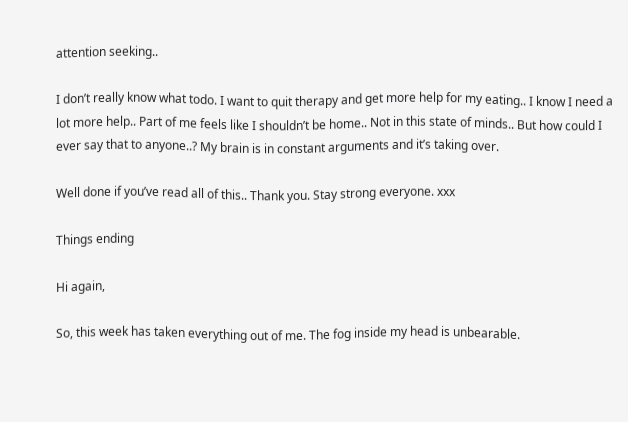attention seeking..

I don’t really know what todo. I want to quit therapy and get more help for my eating.. I know I need a lot more help.. Part of me feels like I shouldn’t be home.. Not in this state of minds.. But how could I ever say that to anyone..? My brain is in constant arguments and it’s taking over.

Well done if you’ve read all of this.. Thank you. Stay strong everyone. xxx

Things ending

Hi again,

So, this week has taken everything out of me. The fog inside my head is unbearable.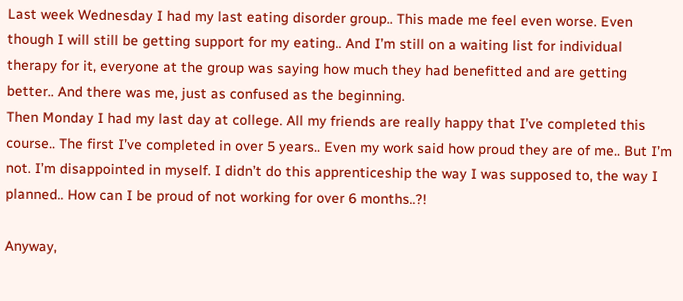Last week Wednesday I had my last eating disorder group.. This made me feel even worse. Even though I will still be getting support for my eating.. And I’m still on a waiting list for individual therapy for it, everyone at the group was saying how much they had benefitted and are getting better.. And there was me, just as confused as the beginning.
Then Monday I had my last day at college. All my friends are really happy that I’ve completed this course.. The first I’ve completed in over 5 years.. Even my work said how proud they are of me.. But I’m not. I’m disappointed in myself. I didn’t do this apprenticeship the way I was supposed to, the way I planned.. How can I be proud of not working for over 6 months..?!

Anyway,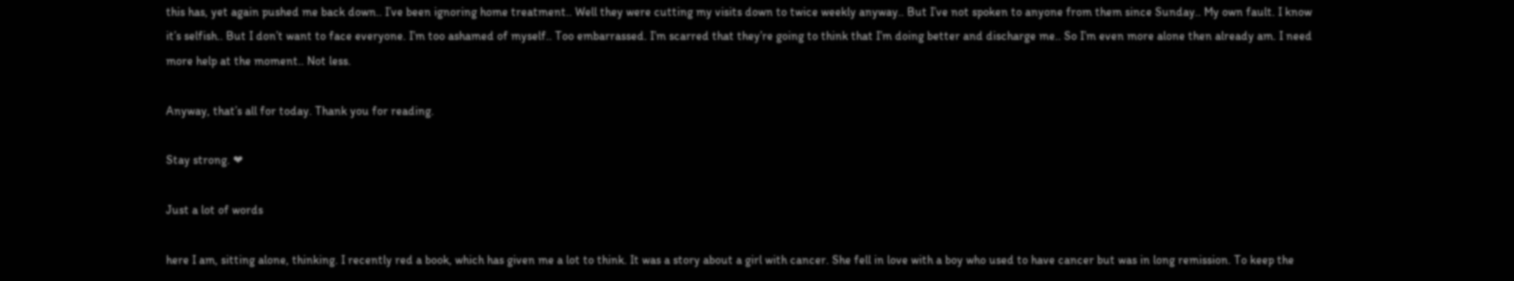this has, yet again pushed me back down.. I’ve been ignoring home treatment.. Well they were cutting my visits down to twice weekly anyway.. But I’ve not spoken to anyone from them since Sunday.. My own fault. I know it’s selfish.. But I don’t want to face everyone. I’m too ashamed of myself.. Too embarrassed. I’m scarred that they’re going to think that I’m doing better and discharge me.. So I’m even more alone then already am. I need more help at the moment.. Not less.

Anyway, that’s all for today. Thank you for reading.

Stay strong. ❤

Just a lot of words

here I am, sitting alone, thinking. I recently red a book, which has given me a lot to think. It was a story about a girl with cancer. She fell in love with a boy who used to have cancer but was in long remission. To keep the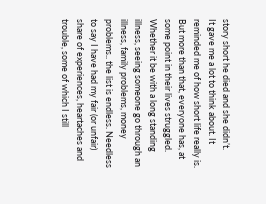story short he died and she didn’t.
It gave me a lot to think about. It reminded me of how short life really is. But more than that, everyone has, at some point in their lives struggled. Whether it be with a long standing illness, seeing someone go through an illness, family problems, money problems.. the list is endless. Needless to say I have had my fair (or unfair) share of experiences, heartaches and trouble, some of which I still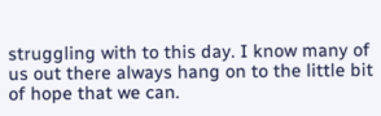struggling with to this day. I know many of us out there always hang on to the little bit of hope that we can.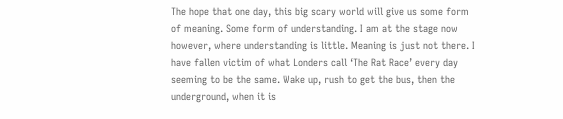The hope that one day, this big scary world will give us some form of meaning. Some form of understanding. I am at the stage now however, where understanding is little. Meaning is just not there. I have fallen victim of what Londers call ‘The Rat Race’ every day seeming to be the same. Wake up, rush to get the bus, then the underground, when it is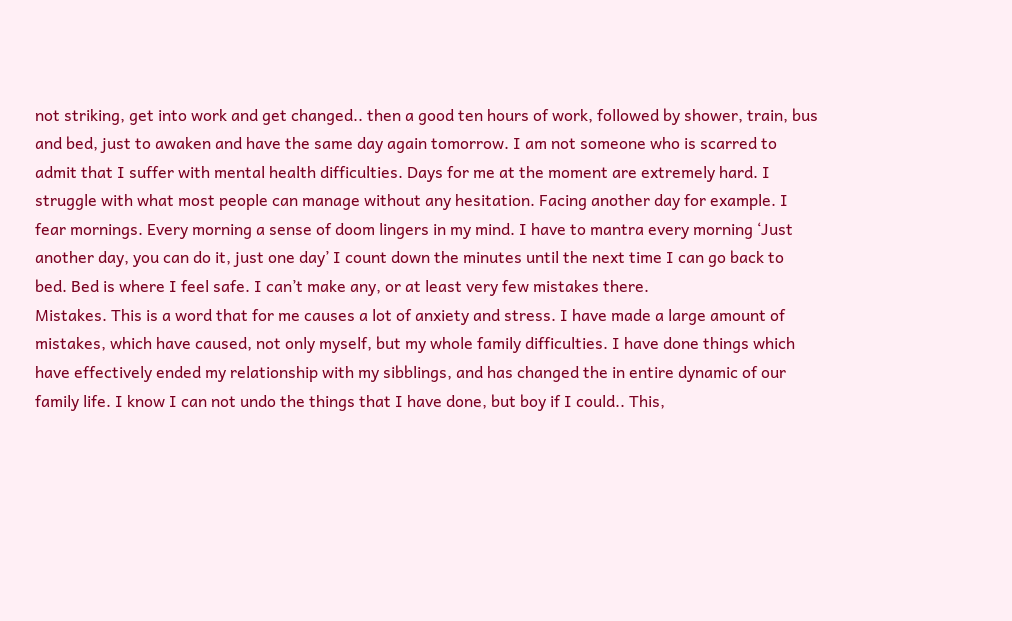not striking, get into work and get changed.. then a good ten hours of work, followed by shower, train, bus and bed, just to awaken and have the same day again tomorrow. I am not someone who is scarred to admit that I suffer with mental health difficulties. Days for me at the moment are extremely hard. I struggle with what most people can manage without any hesitation. Facing another day for example. I fear mornings. Every morning a sense of doom lingers in my mind. I have to mantra every morning ‘Just another day, you can do it, just one day’ I count down the minutes until the next time I can go back to bed. Bed is where I feel safe. I can’t make any, or at least very few mistakes there.
Mistakes. This is a word that for me causes a lot of anxiety and stress. I have made a large amount of mistakes, which have caused, not only myself, but my whole family difficulties. I have done things which have effectively ended my relationship with my sibblings, and has changed the in entire dynamic of our family life. I know I can not undo the things that I have done, but boy if I could.. This,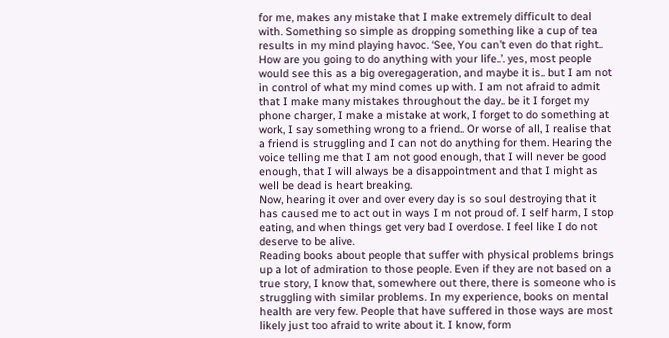for me, makes any mistake that I make extremely difficult to deal with. Something so simple as dropping something like a cup of tea results in my mind playing havoc. ‘See, You can’t even do that right.. How are you going to do anything with your life..’. yes, most people would see this as a big overegageration, and maybe it is.. but I am not in control of what my mind comes up with. I am not afraid to admit that I make many mistakes throughout the day.. be it I forget my phone charger, I make a mistake at work, I forget to do something at work, I say something wrong to a friend.. Or worse of all, I realise that a friend is struggling and I can not do anything for them. Hearing the voice telling me that I am not good enough, that I will never be good enough, that I will always be a disappointment and that I might as well be dead is heart breaking.
Now, hearing it over and over every day is so soul destroying that it has caused me to act out in ways I m not proud of. I self harm, I stop eating, and when things get very bad I overdose. I feel like I do not deserve to be alive.
Reading books about people that suffer with physical problems brings up a lot of admiration to those people. Even if they are not based on a true story, I know that, somewhere out there, there is someone who is struggling with similar problems. In my experience, books on mental health are very few. People that have suffered in those ways are most likely just too afraid to write about it. I know, form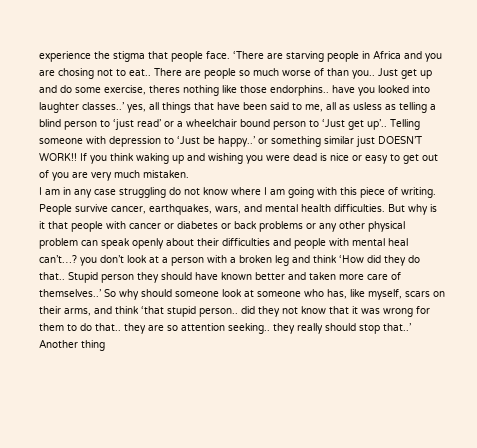experience the stigma that people face. ‘There are starving people in Africa and you are chosing not to eat.. There are people so much worse of than you.. Just get up and do some exercise, theres nothing like those endorphins.. have you looked into laughter classes..’ yes, all things that have been said to me, all as usless as telling a blind person to ‘just read’ or a wheelchair bound person to ‘Just get up’.. Telling someone with depression to ‘Just be happy..’ or something similar just DOESN’T WORK!! If you think waking up and wishing you were dead is nice or easy to get out of you are very much mistaken.
I am in any case struggling do not know where I am going with this piece of writing. People survive cancer, earthquakes, wars, and mental health difficulties. But why is it that people with cancer or diabetes or back problems or any other physical problem can speak openly about their difficulties and people with mental heal can’t…? you don’t look at a person with a broken leg and think ‘How did they do that.. Stupid person they should have known better and taken more care of themselves..’ So why should someone look at someone who has, like myself, scars on their arms, and think ‘that stupid person.. did they not know that it was wrong for them to do that.. they are so attention seeking.. they really should stop that..’ Another thing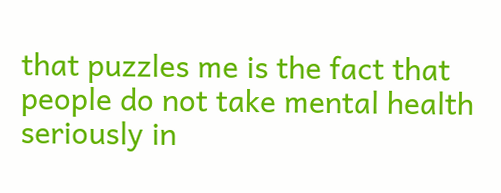that puzzles me is the fact that people do not take mental health seriously in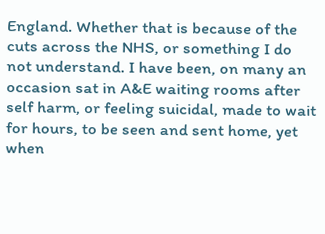England. Whether that is because of the cuts across the NHS, or something I do not understand. I have been, on many an occasion sat in A&E waiting rooms after self harm, or feeling suicidal, made to wait for hours, to be seen and sent home, yet when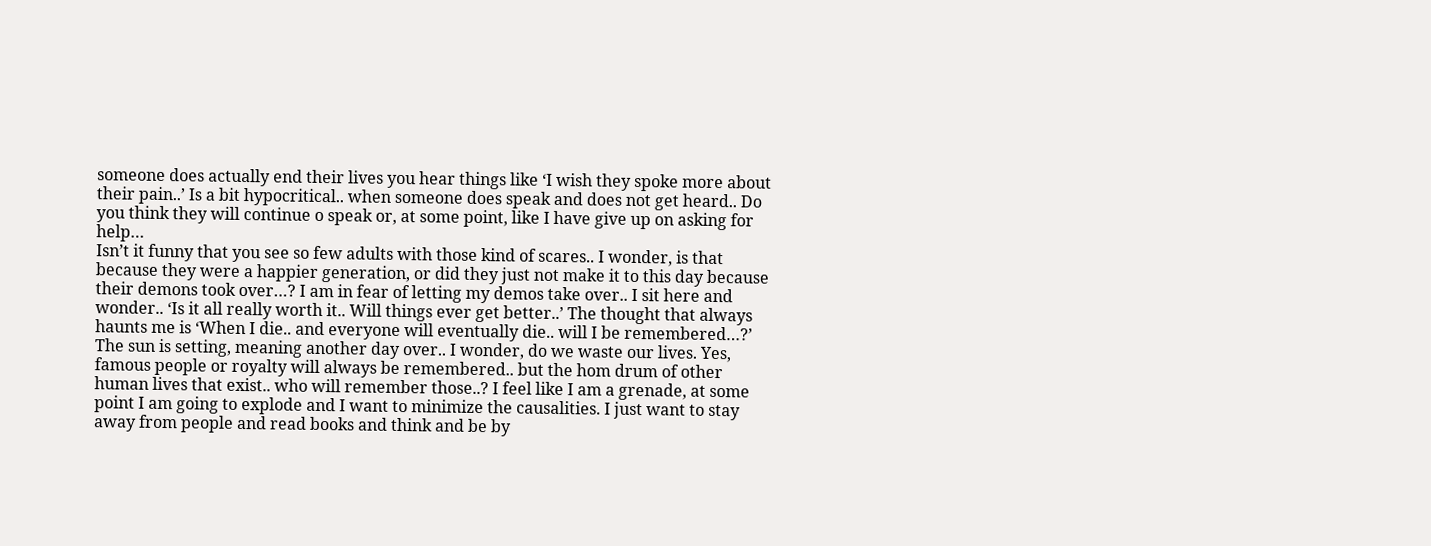someone does actually end their lives you hear things like ‘I wish they spoke more about their pain..’ Is a bit hypocritical.. when someone does speak and does not get heard.. Do you think they will continue o speak or, at some point, like I have give up on asking for help…
Isn’t it funny that you see so few adults with those kind of scares.. I wonder, is that because they were a happier generation, or did they just not make it to this day because their demons took over…? I am in fear of letting my demos take over.. I sit here and wonder.. ‘Is it all really worth it.. Will things ever get better..’ The thought that always haunts me is ‘When I die.. and everyone will eventually die.. will I be remembered…?’
The sun is setting, meaning another day over.. I wonder, do we waste our lives. Yes, famous people or royalty will always be remembered.. but the hom drum of other human lives that exist.. who will remember those..? I feel like I am a grenade, at some point I am going to explode and I want to minimize the causalities. I just want to stay away from people and read books and think and be by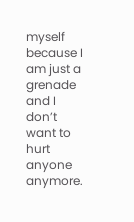myself because I am just a grenade and I don’t want to hurt anyone anymore.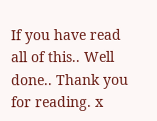If you have read all of this.. Well done.. Thank you for reading. x